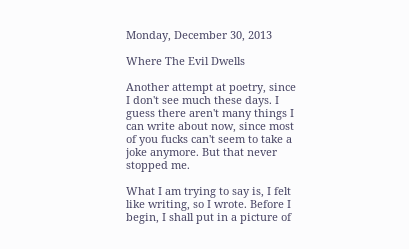Monday, December 30, 2013

Where The Evil Dwells

Another attempt at poetry, since I don't see much these days. I guess there aren't many things I can write about now, since most of you fucks can't seem to take a joke anymore. But that never stopped me.

What I am trying to say is, I felt like writing, so I wrote. Before I begin, I shall put in a picture of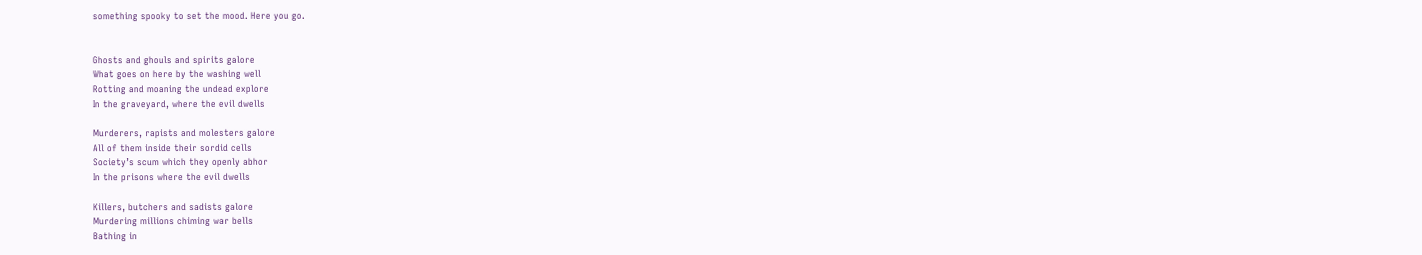something spooky to set the mood. Here you go.


Ghosts and ghouls and spirits galore
What goes on here by the washing well
Rotting and moaning the undead explore
In the graveyard, where the evil dwells

Murderers, rapists and molesters galore
All of them inside their sordid cells
Society’s scum which they openly abhor
In the prisons where the evil dwells

Killers, butchers and sadists galore
Murdering millions chiming war bells
Bathing in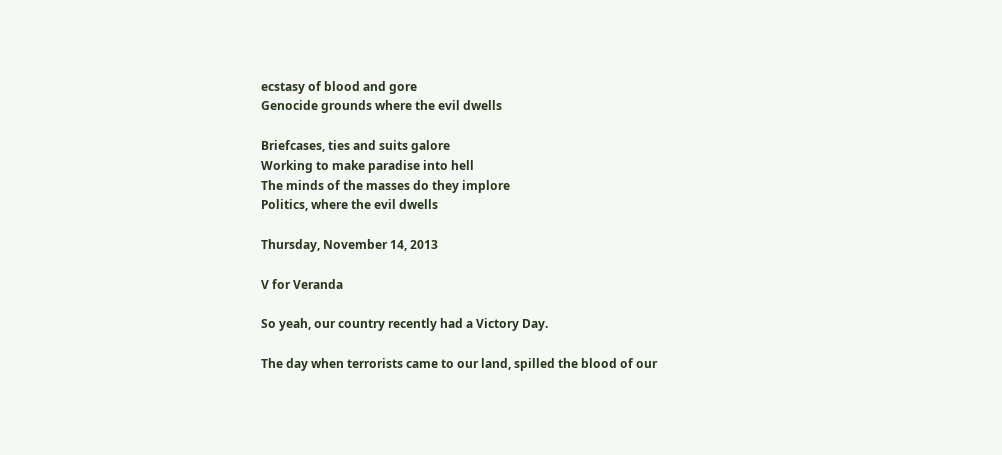ecstasy of blood and gore
Genocide grounds where the evil dwells

Briefcases, ties and suits galore
Working to make paradise into hell
The minds of the masses do they implore
Politics, where the evil dwells

Thursday, November 14, 2013

V for Veranda

So yeah, our country recently had a Victory Day.

The day when terrorists came to our land, spilled the blood of our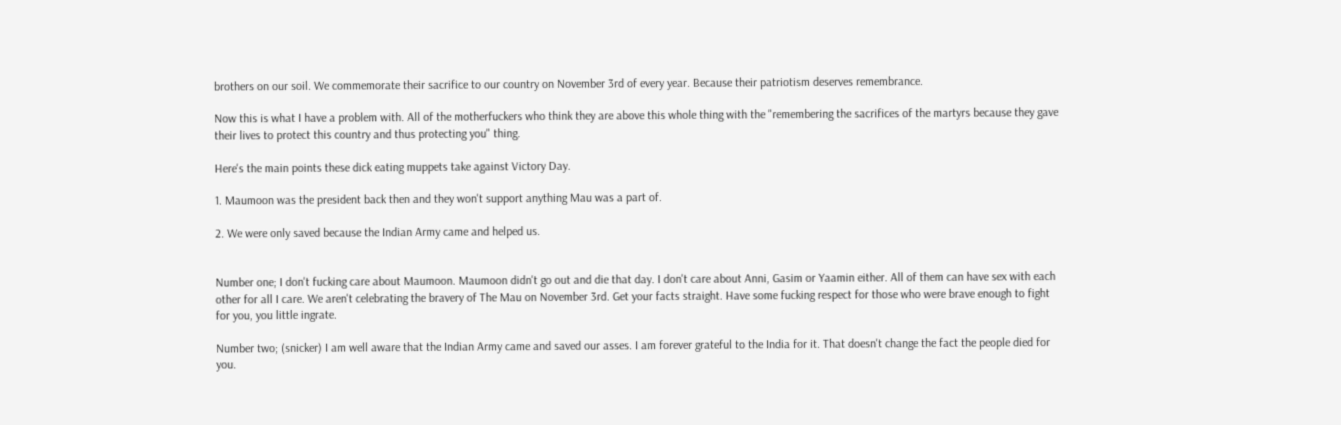brothers on our soil. We commemorate their sacrifice to our country on November 3rd of every year. Because their patriotism deserves remembrance.

Now this is what I have a problem with. All of the motherfuckers who think they are above this whole thing with the "remembering the sacrifices of the martyrs because they gave their lives to protect this country and thus protecting you" thing.

Here's the main points these dick eating muppets take against Victory Day.

1. Maumoon was the president back then and they won't support anything Mau was a part of.

2. We were only saved because the Indian Army came and helped us.


Number one; I don't fucking care about Maumoon. Maumoon didn't go out and die that day. I don't care about Anni, Gasim or Yaamin either. All of them can have sex with each other for all I care. We aren't celebrating the bravery of The Mau on November 3rd. Get your facts straight. Have some fucking respect for those who were brave enough to fight for you, you little ingrate.

Number two; (snicker) I am well aware that the Indian Army came and saved our asses. I am forever grateful to the India for it. That doesn't change the fact the people died for you.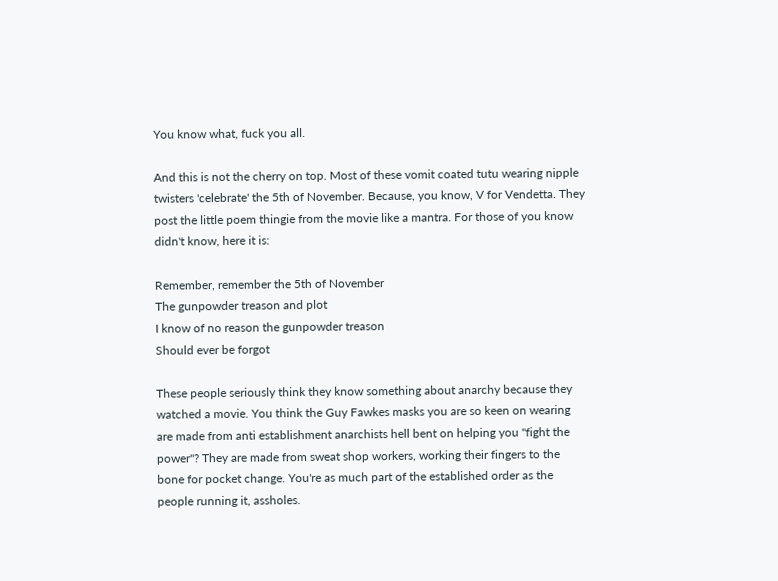You know what, fuck you all.

And this is not the cherry on top. Most of these vomit coated tutu wearing nipple twisters 'celebrate' the 5th of November. Because, you know, V for Vendetta. They post the little poem thingie from the movie like a mantra. For those of you know didn't know, here it is:

Remember, remember the 5th of November
The gunpowder treason and plot
I know of no reason the gunpowder treason
Should ever be forgot

These people seriously think they know something about anarchy because they watched a movie. You think the Guy Fawkes masks you are so keen on wearing are made from anti establishment anarchists hell bent on helping you "fight the power"? They are made from sweat shop workers, working their fingers to the bone for pocket change. You're as much part of the established order as the people running it, assholes.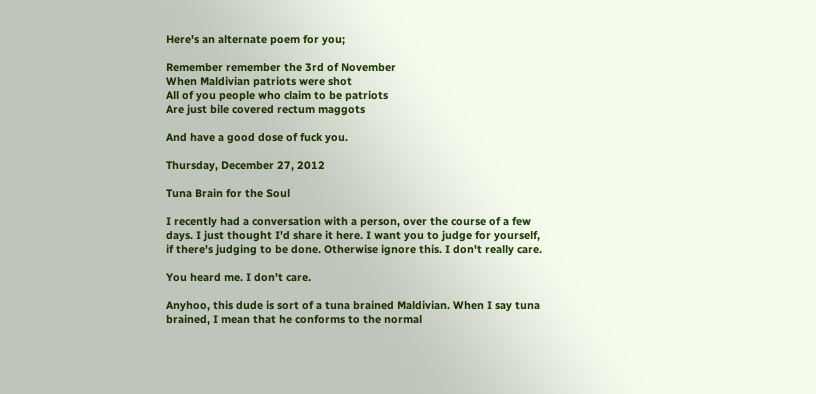Here's an alternate poem for you;

Remember remember the 3rd of November
When Maldivian patriots were shot
All of you people who claim to be patriots
Are just bile covered rectum maggots

And have a good dose of fuck you.

Thursday, December 27, 2012

Tuna Brain for the Soul

I recently had a conversation with a person, over the course of a few days. I just thought I'd share it here. I want you to judge for yourself, if there's judging to be done. Otherwise ignore this. I don't really care.

You heard me. I don't care.

Anyhoo, this dude is sort of a tuna brained Maldivian. When I say tuna brained, I mean that he conforms to the normal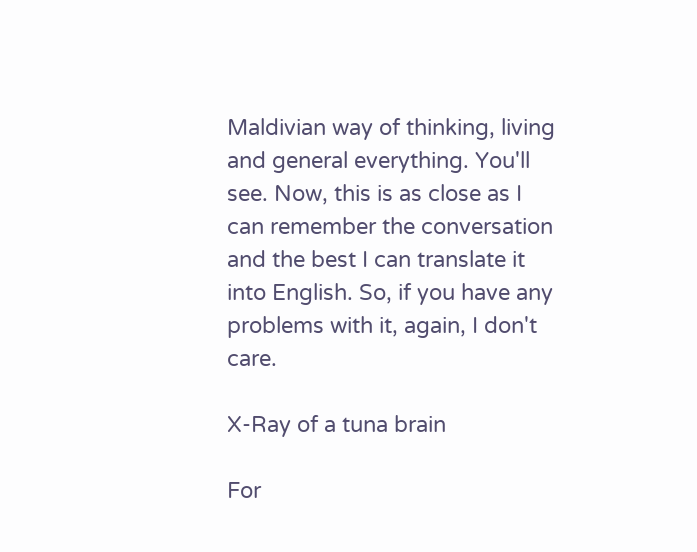Maldivian way of thinking, living and general everything. You'll see. Now, this is as close as I can remember the conversation and the best I can translate it into English. So, if you have any problems with it, again, I don't care.

X-Ray of a tuna brain

For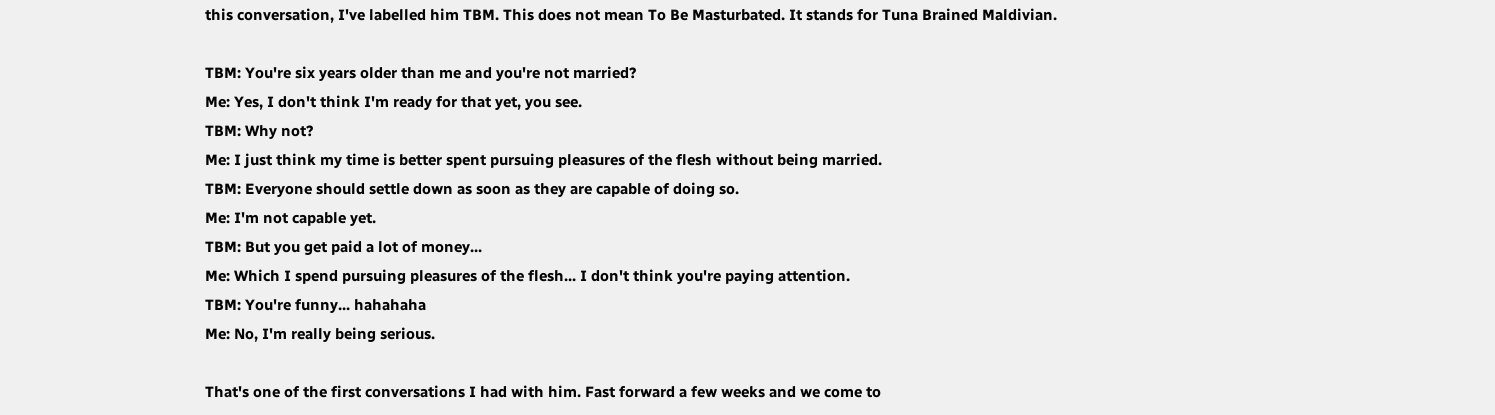this conversation, I've labelled him TBM. This does not mean To Be Masturbated. It stands for Tuna Brained Maldivian.

TBM: You're six years older than me and you're not married?
Me: Yes, I don't think I'm ready for that yet, you see.
TBM: Why not?
Me: I just think my time is better spent pursuing pleasures of the flesh without being married.
TBM: Everyone should settle down as soon as they are capable of doing so.
Me: I'm not capable yet.
TBM: But you get paid a lot of money...
Me: Which I spend pursuing pleasures of the flesh... I don't think you're paying attention.
TBM: You're funny... hahahaha
Me: No, I'm really being serious.

That's one of the first conversations I had with him. Fast forward a few weeks and we come to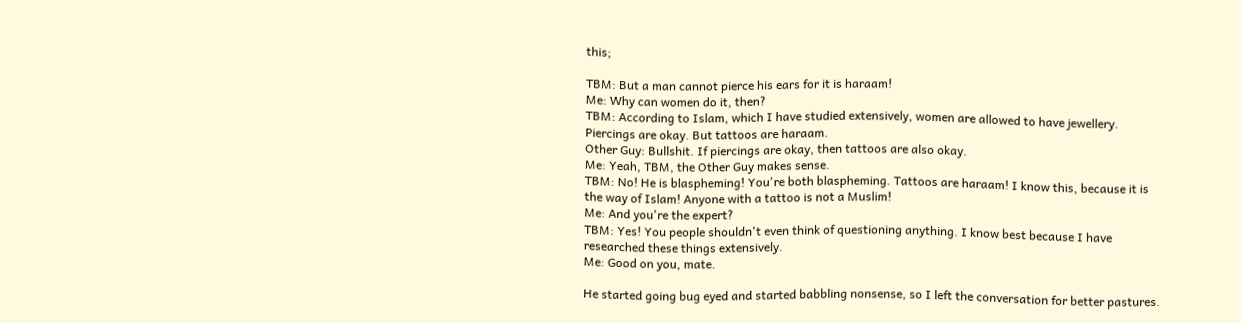this;

TBM: But a man cannot pierce his ears for it is haraam!
Me: Why can women do it, then?
TBM: According to Islam, which I have studied extensively, women are allowed to have jewellery. Piercings are okay. But tattoos are haraam.
Other Guy: Bullshit. If piercings are okay, then tattoos are also okay.
Me: Yeah, TBM, the Other Guy makes sense.
TBM: No! He is blaspheming! You're both blaspheming. Tattoos are haraam! I know this, because it is the way of Islam! Anyone with a tattoo is not a Muslim!
Me: And you're the expert?
TBM: Yes! You people shouldn't even think of questioning anything. I know best because I have researched these things extensively.
Me: Good on you, mate.

He started going bug eyed and started babbling nonsense, so I left the conversation for better pastures.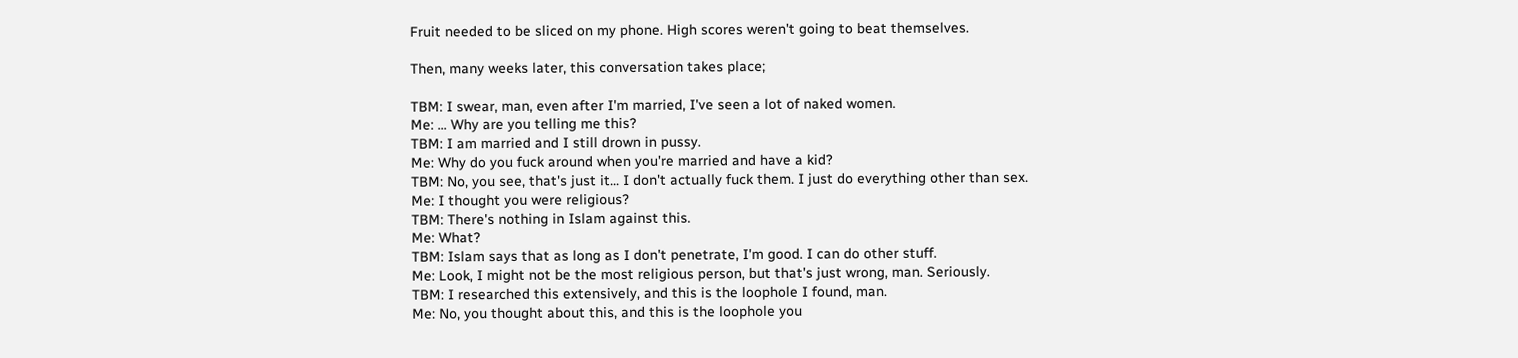Fruit needed to be sliced on my phone. High scores weren't going to beat themselves.

Then, many weeks later, this conversation takes place;

TBM: I swear, man, even after I'm married, I've seen a lot of naked women.
Me: ... Why are you telling me this?
TBM: I am married and I still drown in pussy.
Me: Why do you fuck around when you're married and have a kid?
TBM: No, you see, that's just it... I don't actually fuck them. I just do everything other than sex.
Me: I thought you were religious?
TBM: There's nothing in Islam against this.
Me: What?
TBM: Islam says that as long as I don't penetrate, I'm good. I can do other stuff.
Me: Look, I might not be the most religious person, but that's just wrong, man. Seriously.
TBM: I researched this extensively, and this is the loophole I found, man.
Me: No, you thought about this, and this is the loophole you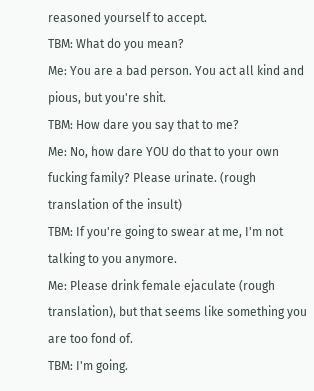reasoned yourself to accept.
TBM: What do you mean?
Me: You are a bad person. You act all kind and pious, but you're shit.
TBM: How dare you say that to me?
Me: No, how dare YOU do that to your own fucking family? Please urinate. (rough translation of the insult)
TBM: If you're going to swear at me, I'm not talking to you anymore.
Me: Please drink female ejaculate (rough translation), but that seems like something you are too fond of.
TBM: I'm going.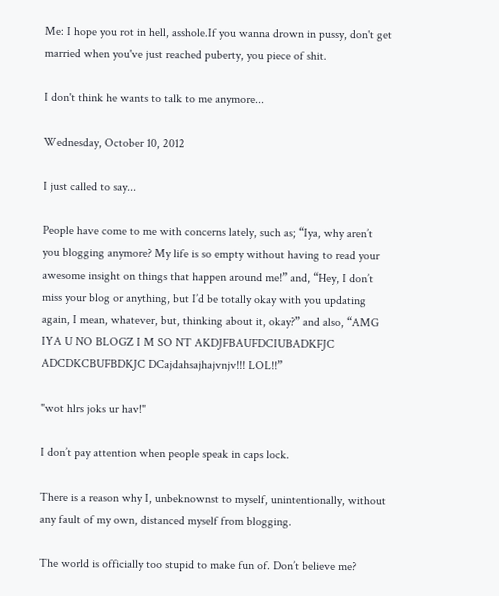Me: I hope you rot in hell, asshole.If you wanna drown in pussy, don't get married when you've just reached puberty, you piece of shit.

I don't think he wants to talk to me anymore...

Wednesday, October 10, 2012

I just called to say...

People have come to me with concerns lately, such as; “Iya, why aren’t you blogging anymore? My life is so empty without having to read your awesome insight on things that happen around me!” and, “Hey, I don’t miss your blog or anything, but I’d be totally okay with you updating again, I mean, whatever, but, thinking about it, okay?” and also, “AMG IYA U NO BLOGZ I M SO NT AKDJFBAUFDCIUBADKFJC ADCDKCBUFBDKJC DCajdahsajhajvnjv!!! LOL!!”

"wot hlrs joks ur hav!"

I don’t pay attention when people speak in caps lock.

There is a reason why I, unbeknownst to myself, unintentionally, without any fault of my own, distanced myself from blogging.

The world is officially too stupid to make fun of. Don’t believe me?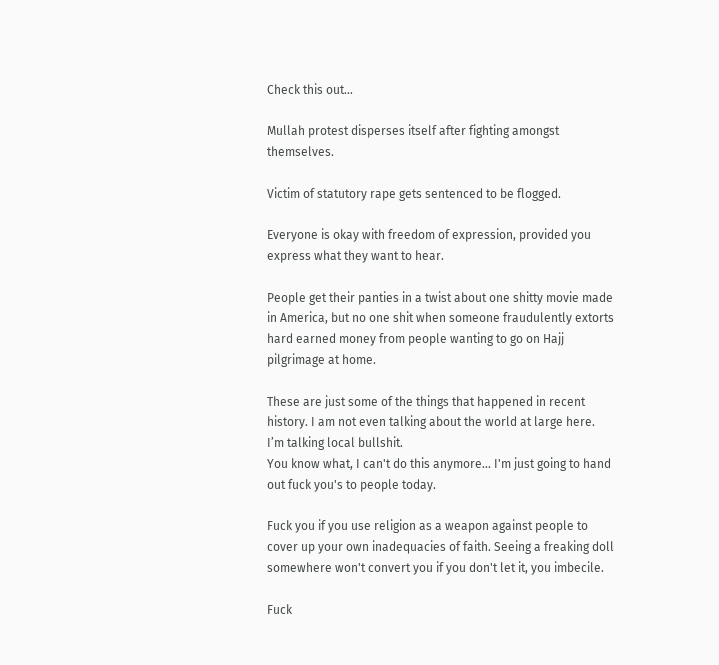Check this out…

Mullah protest disperses itself after fighting amongst themselves.

Victim of statutory rape gets sentenced to be flogged.

Everyone is okay with freedom of expression, provided you express what they want to hear.

People get their panties in a twist about one shitty movie made in America, but no one shit when someone fraudulently extorts hard earned money from people wanting to go on Hajj pilgrimage at home.

These are just some of the things that happened in recent history. I am not even talking about the world at large here. I’m talking local bullshit.
You know what, I can't do this anymore... I'm just going to hand out fuck you's to people today.

Fuck you if you use religion as a weapon against people to cover up your own inadequacies of faith. Seeing a freaking doll somewhere won't convert you if you don't let it, you imbecile.

Fuck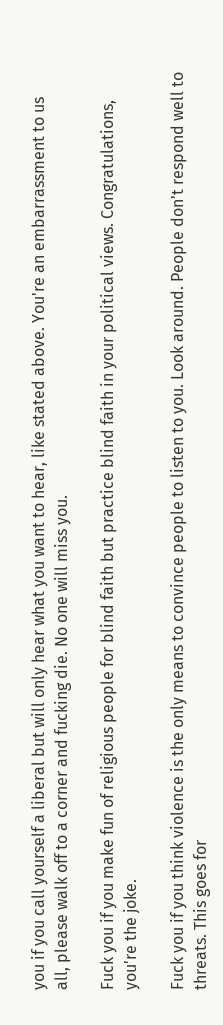you if you call yourself a liberal but will only hear what you want to hear, like stated above. You're an embarrassment to us all, please walk off to a corner and fucking die. No one will miss you.

Fuck you if you make fun of religious people for blind faith but practice blind faith in your political views. Congratulations, you're the joke.

Fuck you if you think violence is the only means to convince people to listen to you. Look around. People don't respond well to threats. This goes for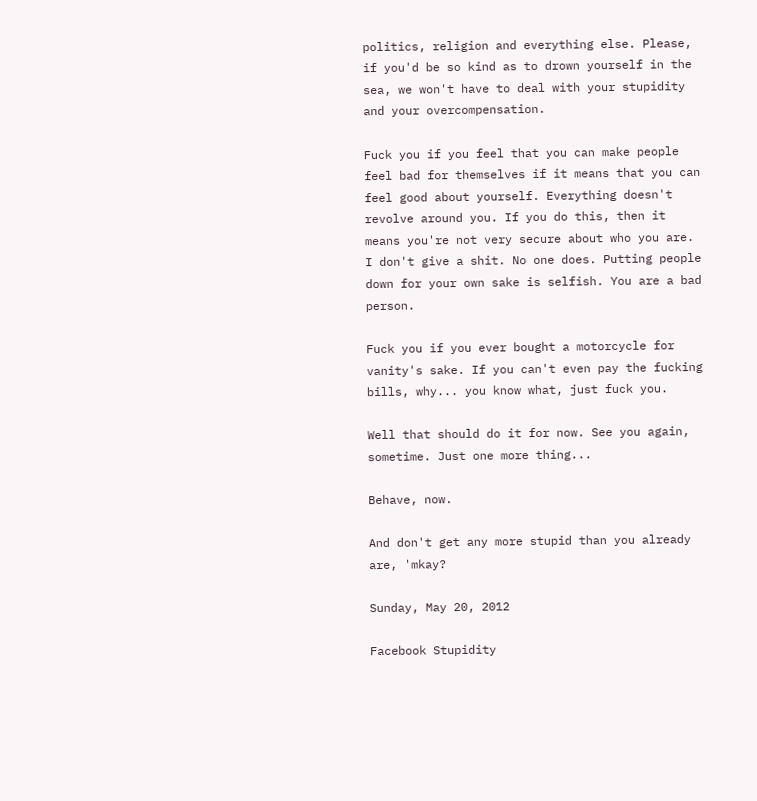politics, religion and everything else. Please, if you'd be so kind as to drown yourself in the sea, we won't have to deal with your stupidity and your overcompensation.

Fuck you if you feel that you can make people feel bad for themselves if it means that you can feel good about yourself. Everything doesn't revolve around you. If you do this, then it means you're not very secure about who you are. I don't give a shit. No one does. Putting people down for your own sake is selfish. You are a bad person.

Fuck you if you ever bought a motorcycle for vanity's sake. If you can't even pay the fucking bills, why... you know what, just fuck you.

Well that should do it for now. See you again, sometime. Just one more thing...

Behave, now.

And don't get any more stupid than you already are, 'mkay?

Sunday, May 20, 2012

Facebook Stupidity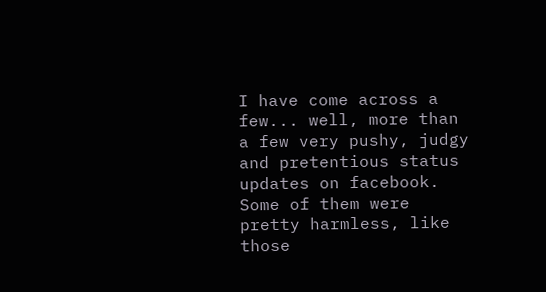I have come across a few... well, more than a few very pushy, judgy and pretentious status updates on facebook. Some of them were pretty harmless, like those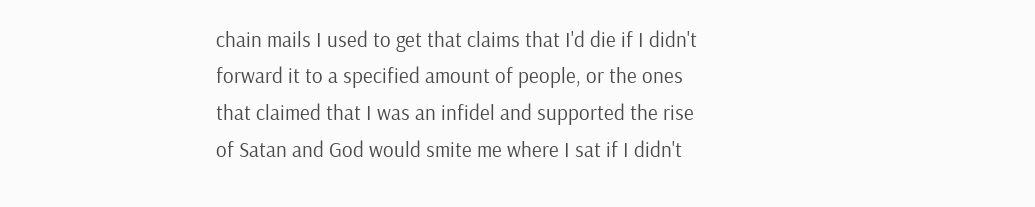chain mails I used to get that claims that I'd die if I didn't forward it to a specified amount of people, or the ones that claimed that I was an infidel and supported the rise of Satan and God would smite me where I sat if I didn't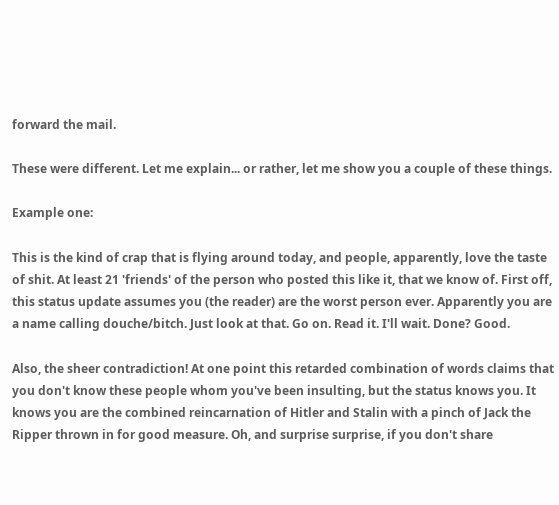forward the mail.

These were different. Let me explain... or rather, let me show you a couple of these things.

Example one:

This is the kind of crap that is flying around today, and people, apparently, love the taste of shit. At least 21 'friends' of the person who posted this like it, that we know of. First off, this status update assumes you (the reader) are the worst person ever. Apparently you are a name calling douche/bitch. Just look at that. Go on. Read it. I'll wait. Done? Good.

Also, the sheer contradiction! At one point this retarded combination of words claims that you don't know these people whom you've been insulting, but the status knows you. It knows you are the combined reincarnation of Hitler and Stalin with a pinch of Jack the Ripper thrown in for good measure. Oh, and surprise surprise, if you don't share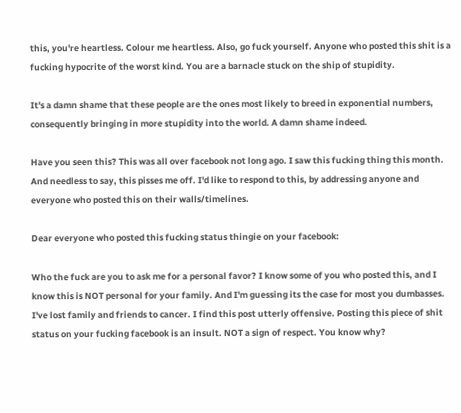this, you're heartless. Colour me heartless. Also, go fuck yourself. Anyone who posted this shit is a fucking hypocrite of the worst kind. You are a barnacle stuck on the ship of stupidity.

It's a damn shame that these people are the ones most likely to breed in exponential numbers, consequently bringing in more stupidity into the world. A damn shame indeed.

Have you seen this? This was all over facebook not long ago. I saw this fucking thing this month. And needless to say, this pisses me off. I'd like to respond to this, by addressing anyone and everyone who posted this on their walls/timelines.

Dear everyone who posted this fucking status thingie on your facebook:

Who the fuck are you to ask me for a personal favor? I know some of you who posted this, and I know this is NOT personal for your family. And I'm guessing its the case for most you dumbasses. I've lost family and friends to cancer. I find this post utterly offensive. Posting this piece of shit status on your fucking facebook is an insult. NOT a sign of respect. You know why?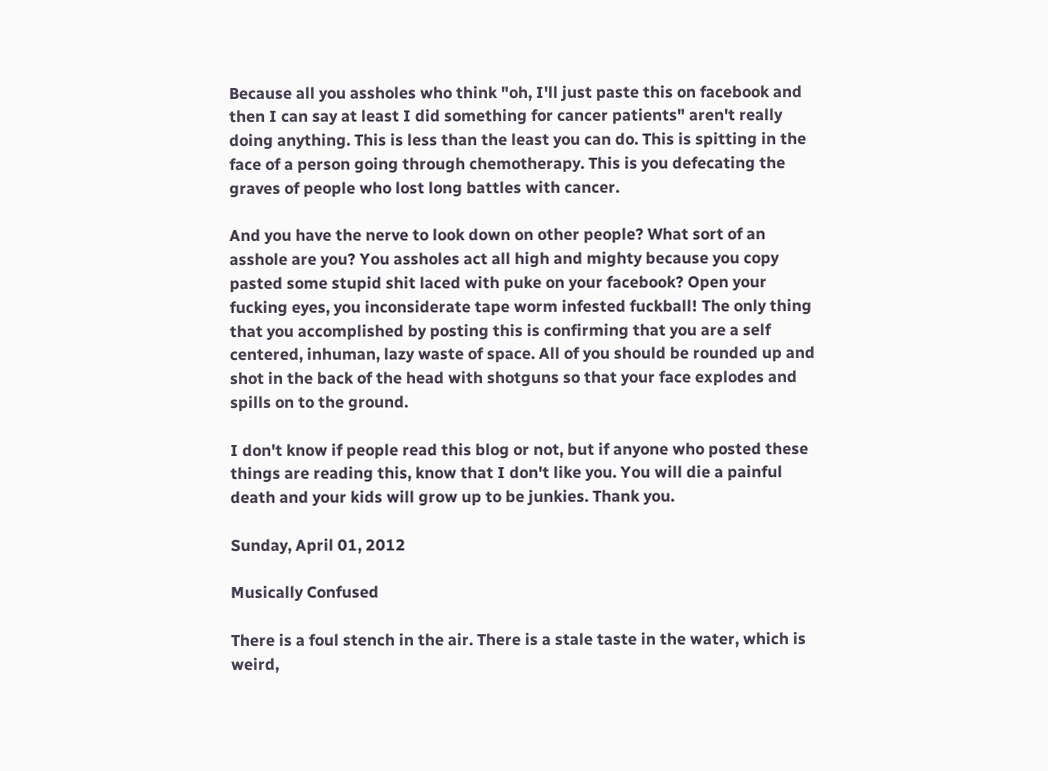Because all you assholes who think "oh, I'll just paste this on facebook and then I can say at least I did something for cancer patients" aren't really doing anything. This is less than the least you can do. This is spitting in the face of a person going through chemotherapy. This is you defecating the graves of people who lost long battles with cancer.

And you have the nerve to look down on other people? What sort of an asshole are you? You assholes act all high and mighty because you copy pasted some stupid shit laced with puke on your facebook? Open your fucking eyes, you inconsiderate tape worm infested fuckball! The only thing that you accomplished by posting this is confirming that you are a self centered, inhuman, lazy waste of space. All of you should be rounded up and shot in the back of the head with shotguns so that your face explodes and spills on to the ground.

I don't know if people read this blog or not, but if anyone who posted these things are reading this, know that I don't like you. You will die a painful death and your kids will grow up to be junkies. Thank you.

Sunday, April 01, 2012

Musically Confused

There is a foul stench in the air. There is a stale taste in the water, which is weird,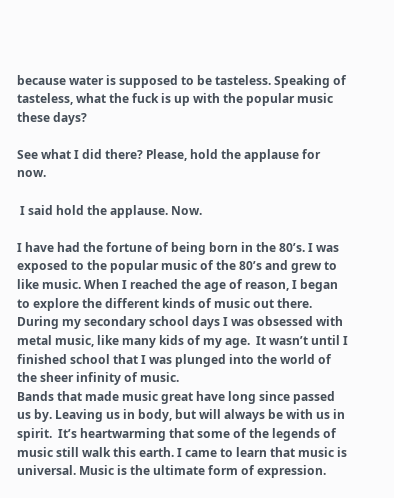because water is supposed to be tasteless. Speaking of tasteless, what the fuck is up with the popular music these days?

See what I did there? Please, hold the applause for now.

 I said hold the applause. Now.

I have had the fortune of being born in the 80’s. I was exposed to the popular music of the 80’s and grew to like music. When I reached the age of reason, I began to explore the different kinds of music out there. During my secondary school days I was obsessed with metal music, like many kids of my age.  It wasn’t until I finished school that I was plunged into the world of the sheer infinity of music.
Bands that made music great have long since passed us by. Leaving us in body, but will always be with us in spirit.  It’s heartwarming that some of the legends of music still walk this earth. I came to learn that music is universal. Music is the ultimate form of expression.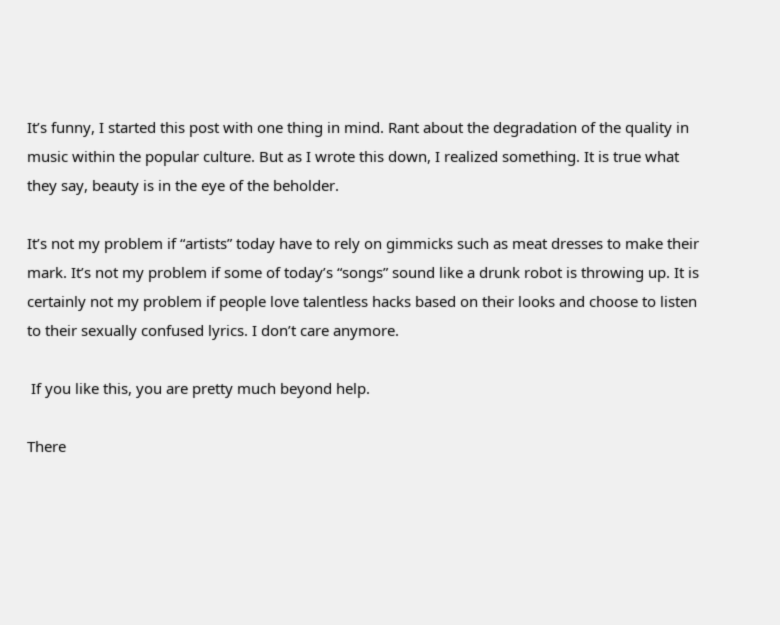It’s funny, I started this post with one thing in mind. Rant about the degradation of the quality in music within the popular culture. But as I wrote this down, I realized something. It is true what they say, beauty is in the eye of the beholder.

It’s not my problem if “artists” today have to rely on gimmicks such as meat dresses to make their mark. It’s not my problem if some of today’s “songs” sound like a drunk robot is throwing up. It is certainly not my problem if people love talentless hacks based on their looks and choose to listen to their sexually confused lyrics. I don’t care anymore.

 If you like this, you are pretty much beyond help.

There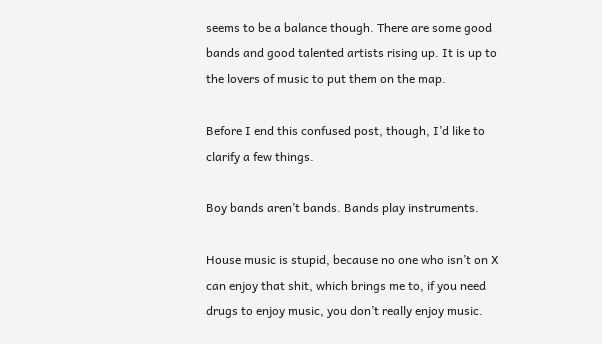seems to be a balance though. There are some good bands and good talented artists rising up. It is up to the lovers of music to put them on the map.

Before I end this confused post, though, I’d like to clarify a few things.

Boy bands aren’t bands. Bands play instruments.

House music is stupid, because no one who isn’t on X can enjoy that shit, which brings me to, if you need drugs to enjoy music, you don’t really enjoy music.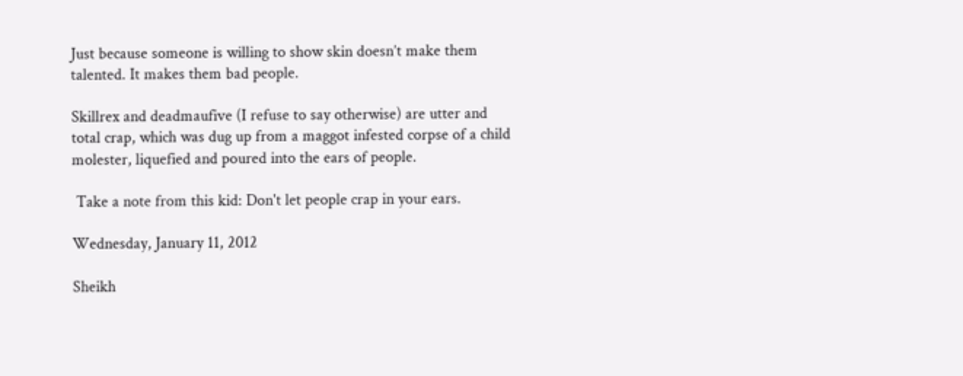Just because someone is willing to show skin doesn’t make them talented. It makes them bad people.

Skillrex and deadmaufive (I refuse to say otherwise) are utter and total crap, which was dug up from a maggot infested corpse of a child molester, liquefied and poured into the ears of people.

 Take a note from this kid: Don't let people crap in your ears.

Wednesday, January 11, 2012

Sheikh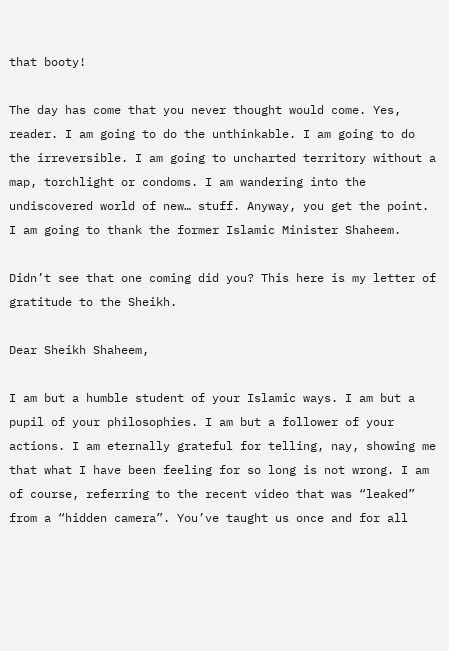that booty!

The day has come that you never thought would come. Yes, reader. I am going to do the unthinkable. I am going to do the irreversible. I am going to uncharted territory without a map, torchlight or condoms. I am wandering into the undiscovered world of new… stuff. Anyway, you get the point.
I am going to thank the former Islamic Minister Shaheem.

Didn’t see that one coming did you? This here is my letter of gratitude to the Sheikh.

Dear Sheikh Shaheem,

I am but a humble student of your Islamic ways. I am but a pupil of your philosophies. I am but a follower of your actions. I am eternally grateful for telling, nay, showing me that what I have been feeling for so long is not wrong. I am of course, referring to the recent video that was “leaked” from a “hidden camera”. You’ve taught us once and for all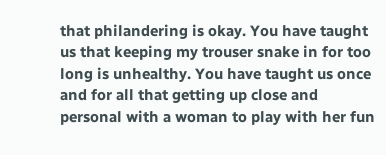that philandering is okay. You have taught us that keeping my trouser snake in for too long is unhealthy. You have taught us once and for all that getting up close and personal with a woman to play with her fun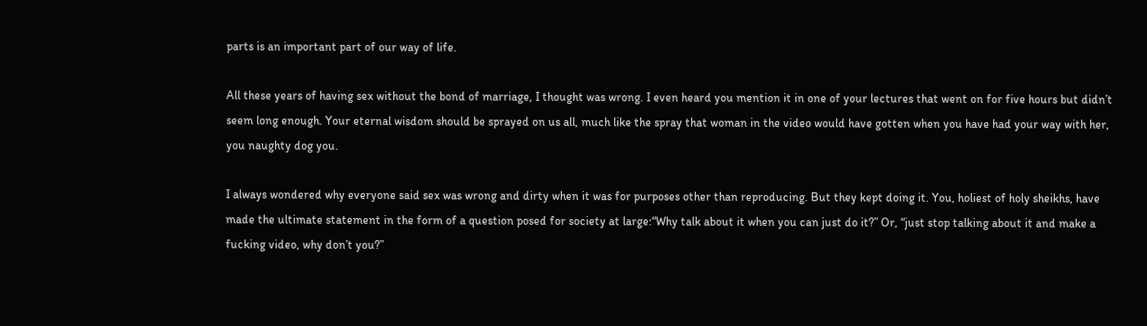parts is an important part of our way of life.

All these years of having sex without the bond of marriage, I thought was wrong. I even heard you mention it in one of your lectures that went on for five hours but didn’t seem long enough. Your eternal wisdom should be sprayed on us all, much like the spray that woman in the video would have gotten when you have had your way with her, you naughty dog you.

I always wondered why everyone said sex was wrong and dirty when it was for purposes other than reproducing. But they kept doing it. You, holiest of holy sheikhs, have made the ultimate statement in the form of a question posed for society at large:“Why talk about it when you can just do it?” Or, “just stop talking about it and make a fucking video, why don’t you?”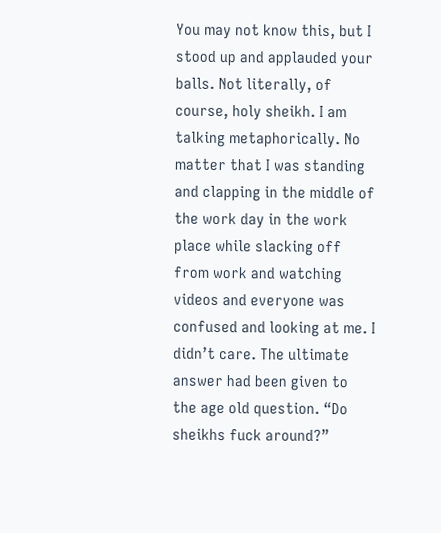You may not know this, but I stood up and applauded your balls. Not literally, of course, holy sheikh. I am talking metaphorically. No matter that I was standing and clapping in the middle of the work day in the work place while slacking off from work and watching videos and everyone was confused and looking at me. I didn’t care. The ultimate answer had been given to the age old question. “Do sheikhs fuck around?”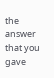the answer that you gave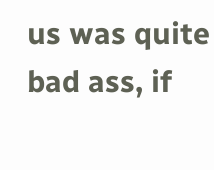us was quite bad ass, if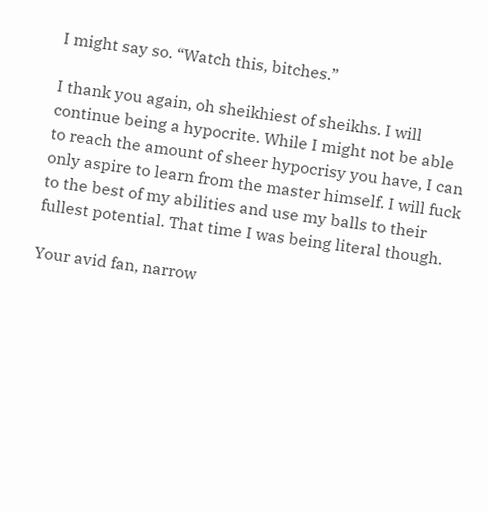I might say so. “Watch this, bitches.”

I thank you again, oh sheikhiest of sheikhs. I will continue being a hypocrite. While I might not be able to reach the amount of sheer hypocrisy you have, I can only aspire to learn from the master himself. I will fuck to the best of my abilities and use my balls to their fullest potential. That time I was being literal though.

Your avid fan, narrow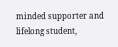minded supporter and lifelong student,